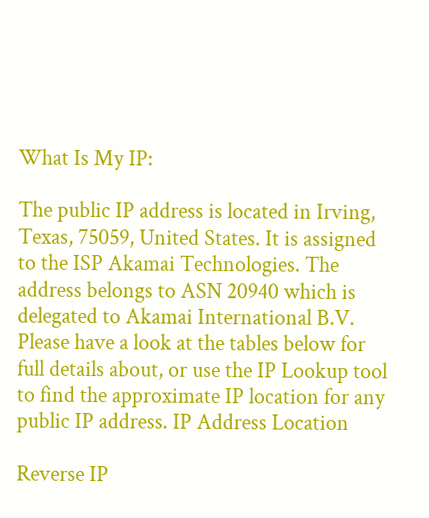What Is My IP:

The public IP address is located in Irving, Texas, 75059, United States. It is assigned to the ISP Akamai Technologies. The address belongs to ASN 20940 which is delegated to Akamai International B.V.
Please have a look at the tables below for full details about, or use the IP Lookup tool to find the approximate IP location for any public IP address. IP Address Location

Reverse IP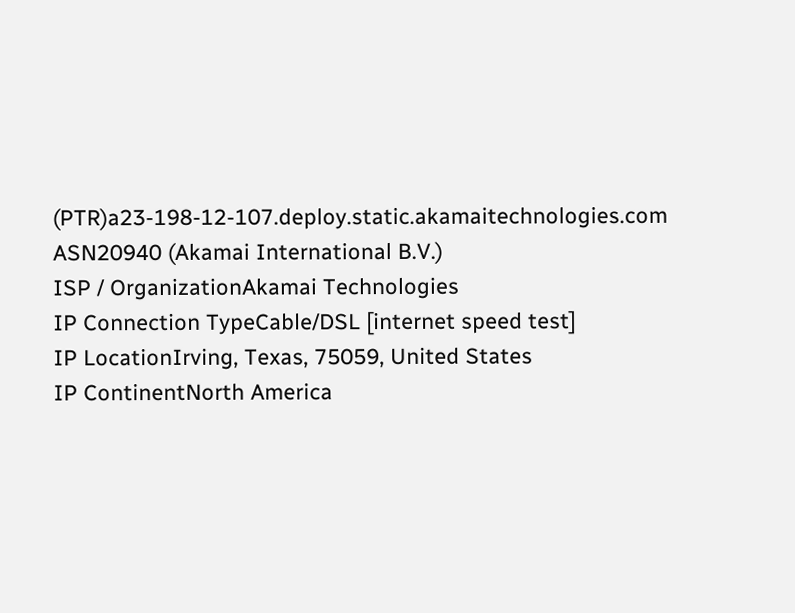(PTR)a23-198-12-107.deploy.static.akamaitechnologies.com
ASN20940 (Akamai International B.V.)
ISP / OrganizationAkamai Technologies
IP Connection TypeCable/DSL [internet speed test]
IP LocationIrving, Texas, 75059, United States
IP ContinentNorth America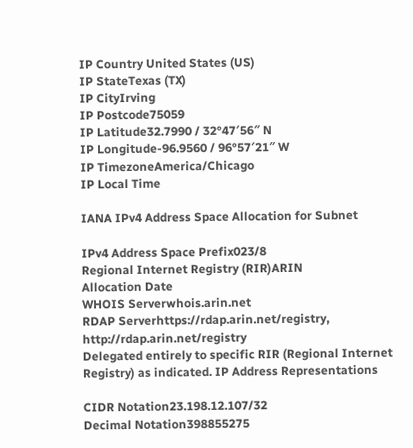IP Country United States (US)
IP StateTexas (TX)
IP CityIrving
IP Postcode75059
IP Latitude32.7990 / 32°47′56″ N
IP Longitude-96.9560 / 96°57′21″ W
IP TimezoneAmerica/Chicago
IP Local Time

IANA IPv4 Address Space Allocation for Subnet

IPv4 Address Space Prefix023/8
Regional Internet Registry (RIR)ARIN
Allocation Date
WHOIS Serverwhois.arin.net
RDAP Serverhttps://rdap.arin.net/registry, http://rdap.arin.net/registry
Delegated entirely to specific RIR (Regional Internet Registry) as indicated. IP Address Representations

CIDR Notation23.198.12.107/32
Decimal Notation398855275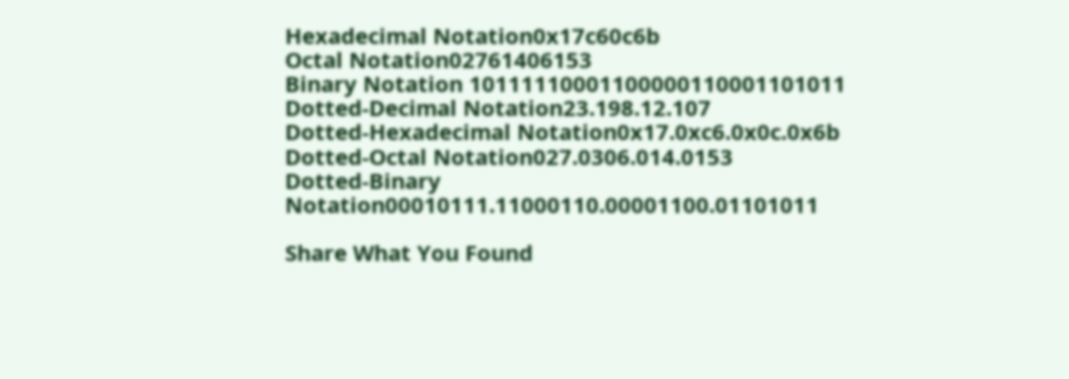Hexadecimal Notation0x17c60c6b
Octal Notation02761406153
Binary Notation 10111110001100000110001101011
Dotted-Decimal Notation23.198.12.107
Dotted-Hexadecimal Notation0x17.0xc6.0x0c.0x6b
Dotted-Octal Notation027.0306.014.0153
Dotted-Binary Notation00010111.11000110.00001100.01101011

Share What You Found